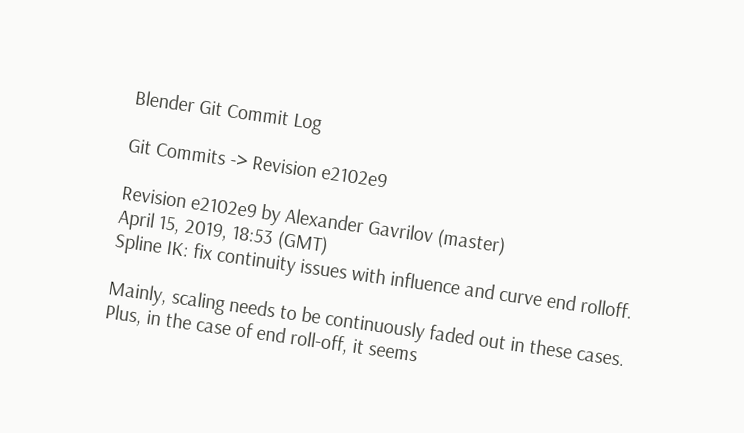Blender Git Commit Log

Git Commits -> Revision e2102e9

Revision e2102e9 by Alexander Gavrilov (master)
April 15, 2019, 18:53 (GMT)
Spline IK: fix continuity issues with influence and curve end rolloff.

Mainly, scaling needs to be continuously faded out in these cases.
Plus, in the case of end roll-off, it seems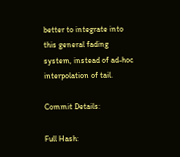better to integrate into
this general fading system, instead of ad-hoc interpolation of tail.

Commit Details:

Full Hash: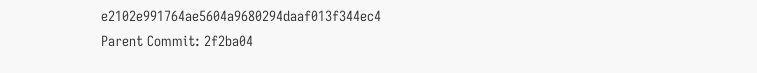e2102e991764ae5604a9680294daaf013f344ec4
Parent Commit: 2f2ba04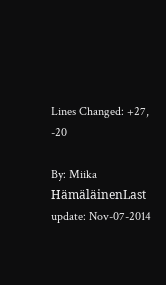Lines Changed: +27, -20

By: Miika HämäläinenLast update: Nov-07-2014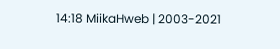14:18 MiikaHweb | 2003-2021